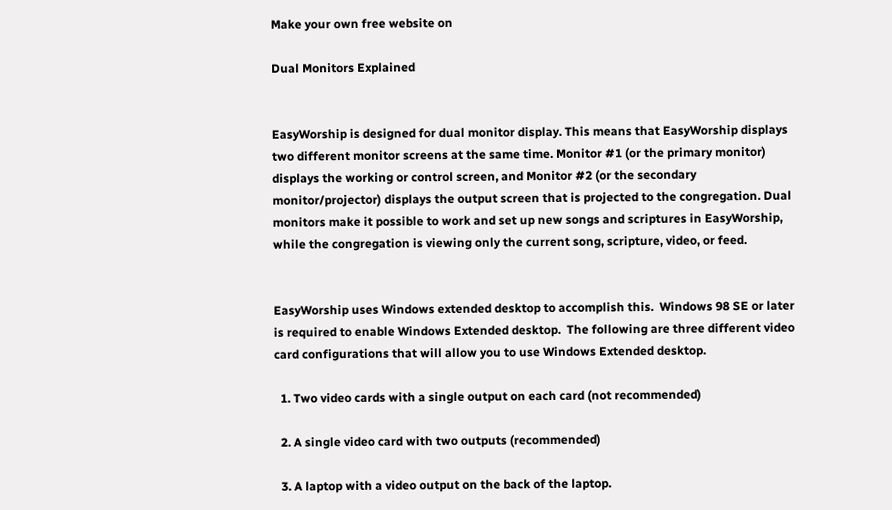Make your own free website on

Dual Monitors Explained


EasyWorship is designed for dual monitor display. This means that EasyWorship displays two different monitor screens at the same time. Monitor #1 (or the primary monitor) displays the working or control screen, and Monitor #2 (or the secondary monitor/projector) displays the output screen that is projected to the congregation. Dual monitors make it possible to work and set up new songs and scriptures in EasyWorship, while the congregation is viewing only the current song, scripture, video, or feed.


EasyWorship uses Windows extended desktop to accomplish this.  Windows 98 SE or later is required to enable Windows Extended desktop.  The following are three different video card configurations that will allow you to use Windows Extended desktop.

  1. Two video cards with a single output on each card (not recommended)

  2. A single video card with two outputs (recommended)

  3. A laptop with a video output on the back of the laptop.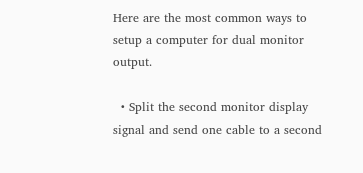Here are the most common ways to setup a computer for dual monitor output.

  • Split the second monitor display signal and send one cable to a second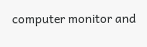computer monitor and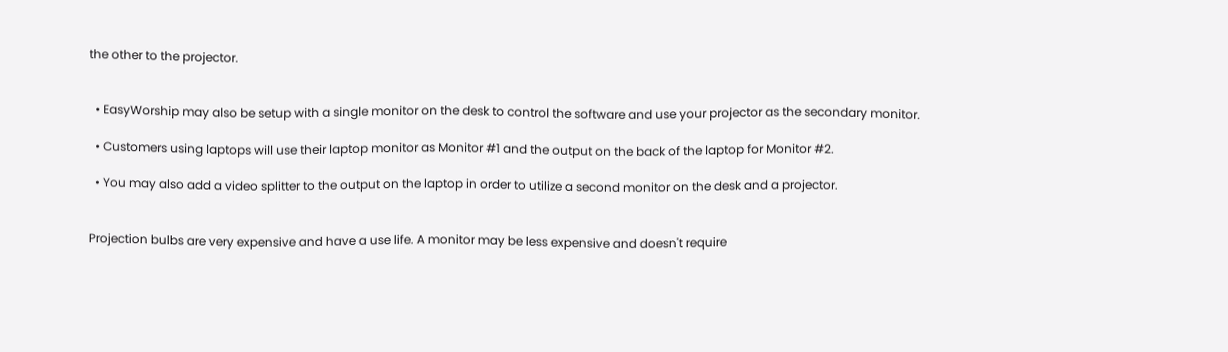the other to the projector.


  • EasyWorship may also be setup with a single monitor on the desk to control the software and use your projector as the secondary monitor.

  • Customers using laptops will use their laptop monitor as Monitor #1 and the output on the back of the laptop for Monitor #2.

  • You may also add a video splitter to the output on the laptop in order to utilize a second monitor on the desk and a projector.


Projection bulbs are very expensive and have a use life. A monitor may be less expensive and doesn't require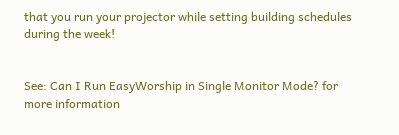that you run your projector while setting building schedules during the week!


See: Can I Run EasyWorship in Single Monitor Mode? for more information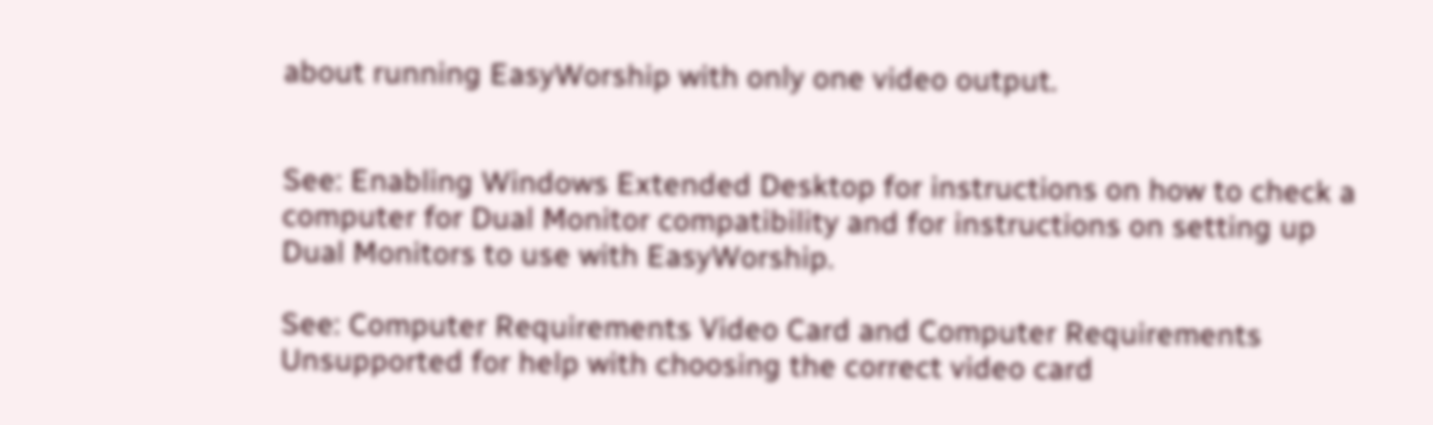about running EasyWorship with only one video output.


See: Enabling Windows Extended Desktop for instructions on how to check a computer for Dual Monitor compatibility and for instructions on setting up Dual Monitors to use with EasyWorship.

See: Computer Requirements Video Card and Computer Requirements Unsupported for help with choosing the correct video card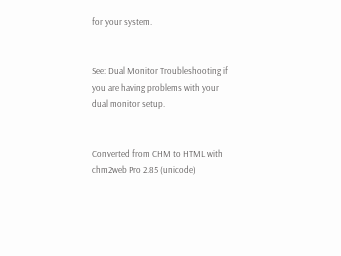for your system.


See: Dual Monitor Troubleshooting if you are having problems with your dual monitor setup.


Converted from CHM to HTML with chm2web Pro 2.85 (unicode)